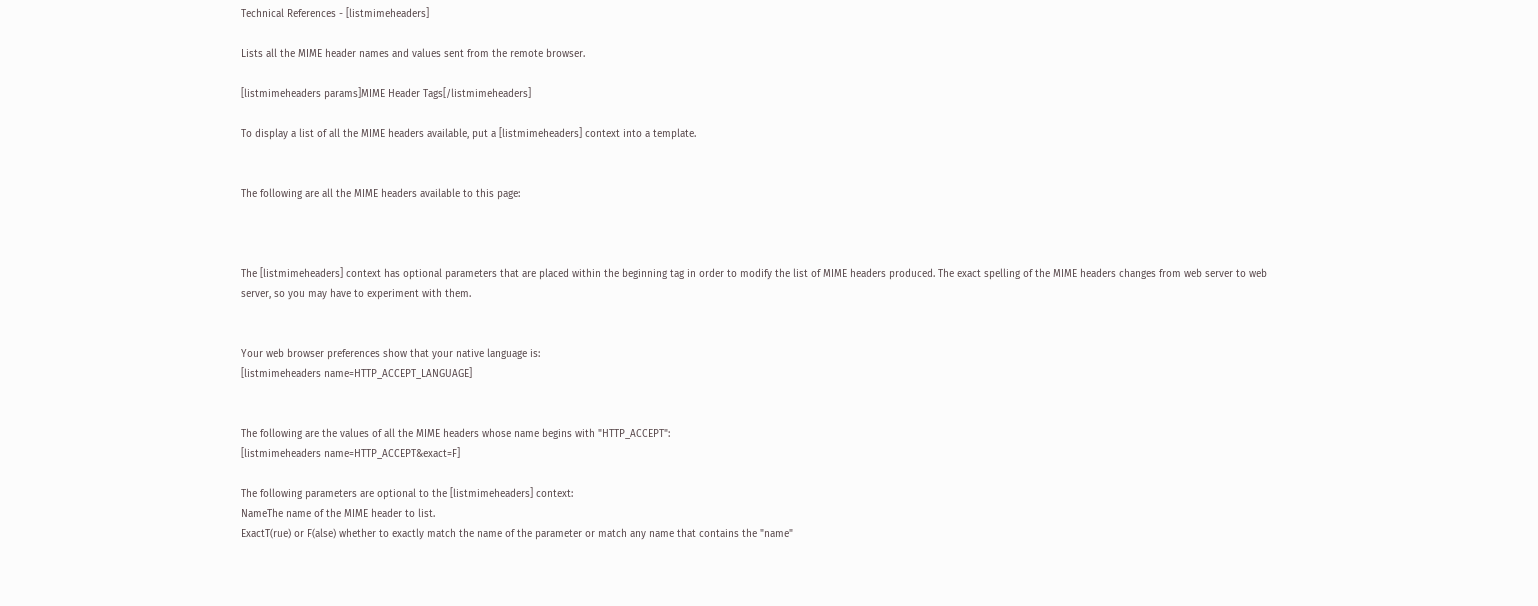Technical References - [listmimeheaders]

Lists all the MIME header names and values sent from the remote browser.

[listmimeheaders params]MIME Header Tags[/listmimeheaders]

To display a list of all the MIME headers available, put a [listmimeheaders] context into a template.


The following are all the MIME headers available to this page:



The [listmimeheaders] context has optional parameters that are placed within the beginning tag in order to modify the list of MIME headers produced. The exact spelling of the MIME headers changes from web server to web server, so you may have to experiment with them.


Your web browser preferences show that your native language is:
[listmimeheaders name=HTTP_ACCEPT_LANGUAGE]


The following are the values of all the MIME headers whose name begins with "HTTP_ACCEPT":
[listmimeheaders name=HTTP_ACCEPT&exact=F]

The following parameters are optional to the [listmimeheaders] context:
NameThe name of the MIME header to list.
ExactT(rue) or F(alse) whether to exactly match the name of the parameter or match any name that contains the "name"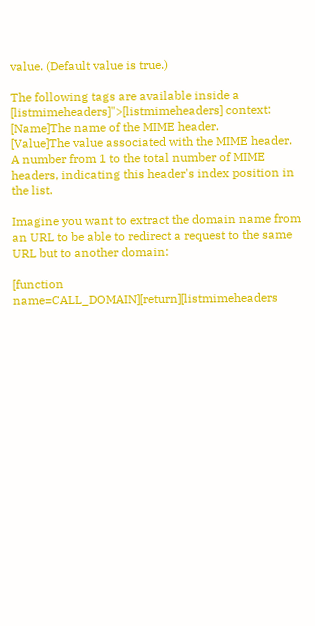value. (Default value is true.)

The following tags are available inside a [listmimeheaders]">[listmimeheaders] context:
[Name]The name of the MIME header.
[Value]The value associated with the MIME header.
A number from 1 to the total number of MIME headers, indicating this header's index position in the list.

Imagine you want to extract the domain name from an URL to be able to redirect a request to the same URL but to another domain:

[function name=CALL_DOMAIN][return][listmimeheaders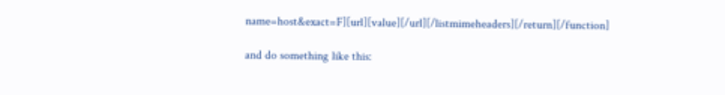name=host&exact=F][url][value][/url][/listmimeheaders][/return][/function]

and do something like this: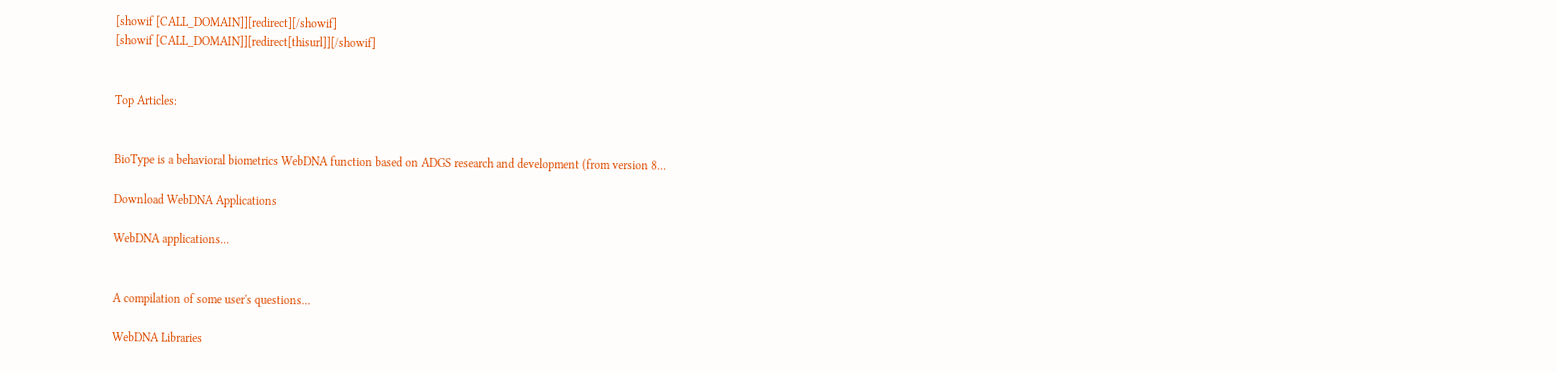[showif [CALL_DOMAIN]][redirect][/showif]
[showif [CALL_DOMAIN]][redirect[thisurl]][/showif]


Top Articles:


BioType is a behavioral biometrics WebDNA function based on ADGS research and development (from version 8...

Download WebDNA Applications

WebDNA applications...


A compilation of some user's questions...

WebDNA Libraries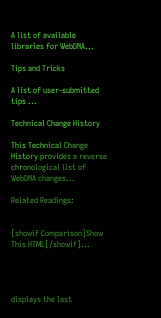A list of available libraries for WebDNA...

Tips and Tricks

A list of user-submitted tips ...

Technical Change History

This Technical Change History provides a reverse chronological list of WebDNA changes...

Related Readings:


[showif Comparison]Show This HTML[/showif]...




displays the last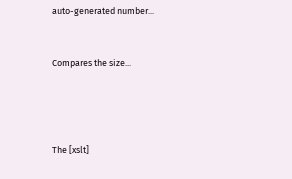auto-generated number...


Compares the size...




The [xslt]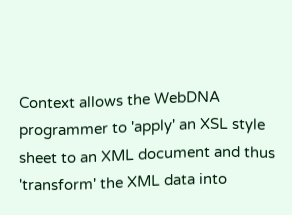Context allows the WebDNA programmer to 'apply' an XSL style sheet to an XML document and thus 'transform' the XML data into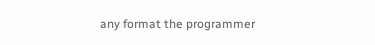any format the programmer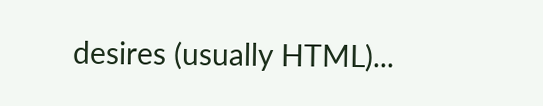desires (usually HTML)...